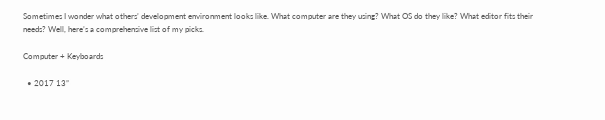Sometimes I wonder what others’ development environment looks like. What computer are they using? What OS do they like? What editor fits their needs? Well, here’s a comprehensive list of my picks.

Computer + Keyboards

  • 2017 13”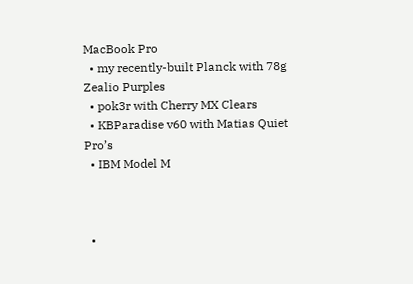MacBook Pro
  • my recently-built Planck with 78g Zealio Purples
  • pok3r with Cherry MX Clears
  • KBParadise v60 with Matias Quiet Pro’s
  • IBM Model M



  •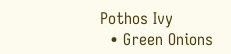Pothos Ivy
  • Green Onions